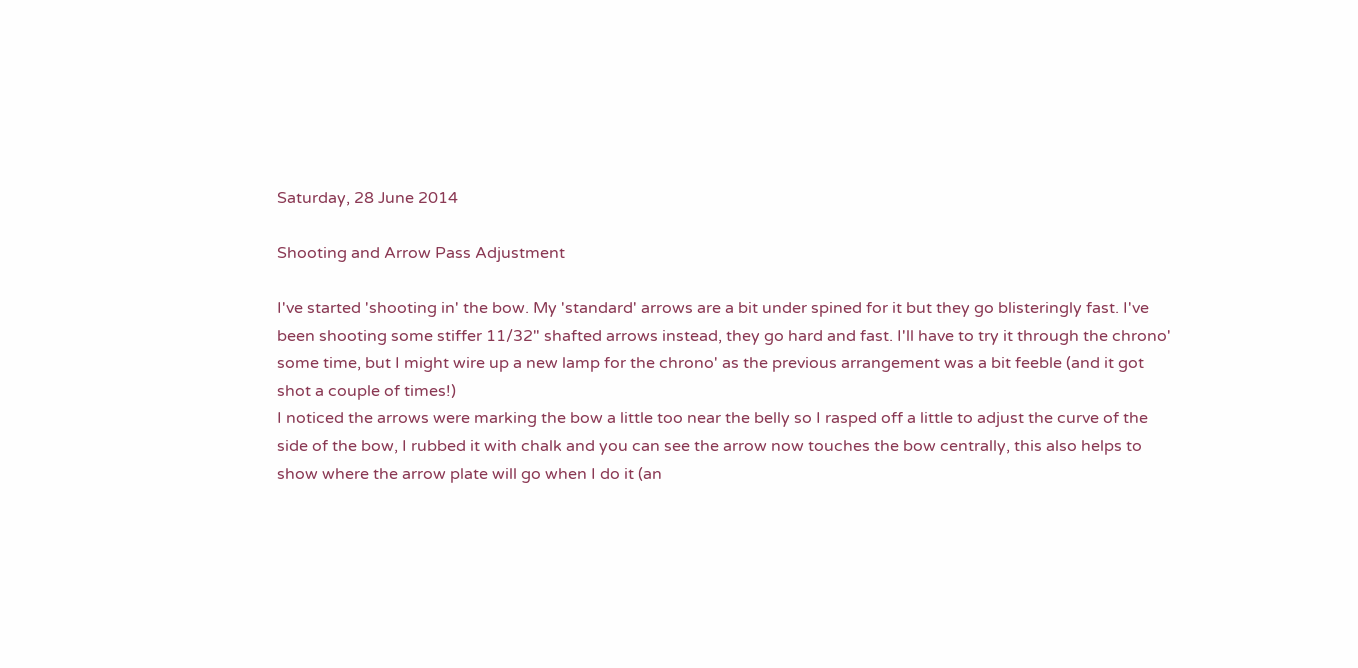Saturday, 28 June 2014

Shooting and Arrow Pass Adjustment

I've started 'shooting in' the bow. My 'standard' arrows are a bit under spined for it but they go blisteringly fast. I've been shooting some stiffer 11/32" shafted arrows instead, they go hard and fast. I'll have to try it through the chrono' some time, but I might wire up a new lamp for the chrono' as the previous arrangement was a bit feeble (and it got shot a couple of times!)
I noticed the arrows were marking the bow a little too near the belly so I rasped off a little to adjust the curve of the side of the bow, I rubbed it with chalk and you can see the arrow now touches the bow centrally, this also helps to show where the arrow plate will go when I do it (an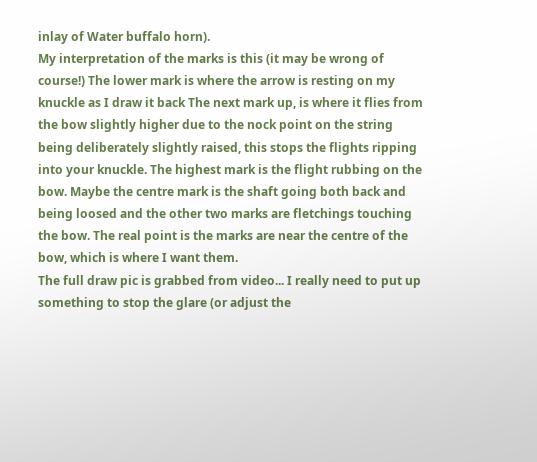inlay of Water buffalo horn).
My interpretation of the marks is this (it may be wrong of course!) The lower mark is where the arrow is resting on my knuckle as I draw it back The next mark up, is where it flies from the bow slightly higher due to the nock point on the string being deliberately slightly raised, this stops the flights ripping into your knuckle. The highest mark is the flight rubbing on the bow. Maybe the centre mark is the shaft going both back and being loosed and the other two marks are fletchings touching the bow. The real point is the marks are near the centre of the bow, which is where I want them.
The full draw pic is grabbed from video... I really need to put up something to stop the glare (or adjust the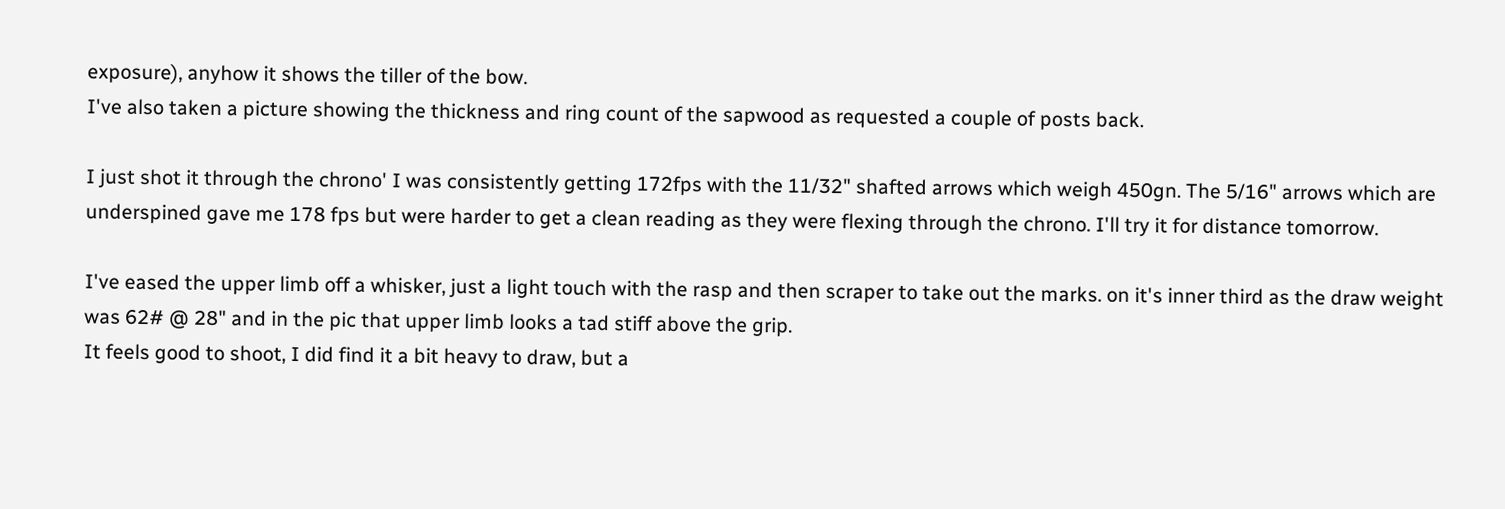exposure), anyhow it shows the tiller of the bow.
I've also taken a picture showing the thickness and ring count of the sapwood as requested a couple of posts back.

I just shot it through the chrono' I was consistently getting 172fps with the 11/32" shafted arrows which weigh 450gn. The 5/16" arrows which are underspined gave me 178 fps but were harder to get a clean reading as they were flexing through the chrono. I'll try it for distance tomorrow.

I've eased the upper limb off a whisker, just a light touch with the rasp and then scraper to take out the marks. on it's inner third as the draw weight was 62# @ 28" and in the pic that upper limb looks a tad stiff above the grip.
It feels good to shoot, I did find it a bit heavy to draw, but a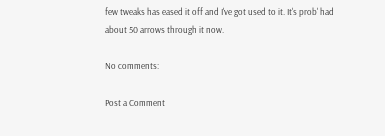few tweaks has eased it off and I've got used to it. It's prob' had about 50 arrows through it now.

No comments:

Post a Comment